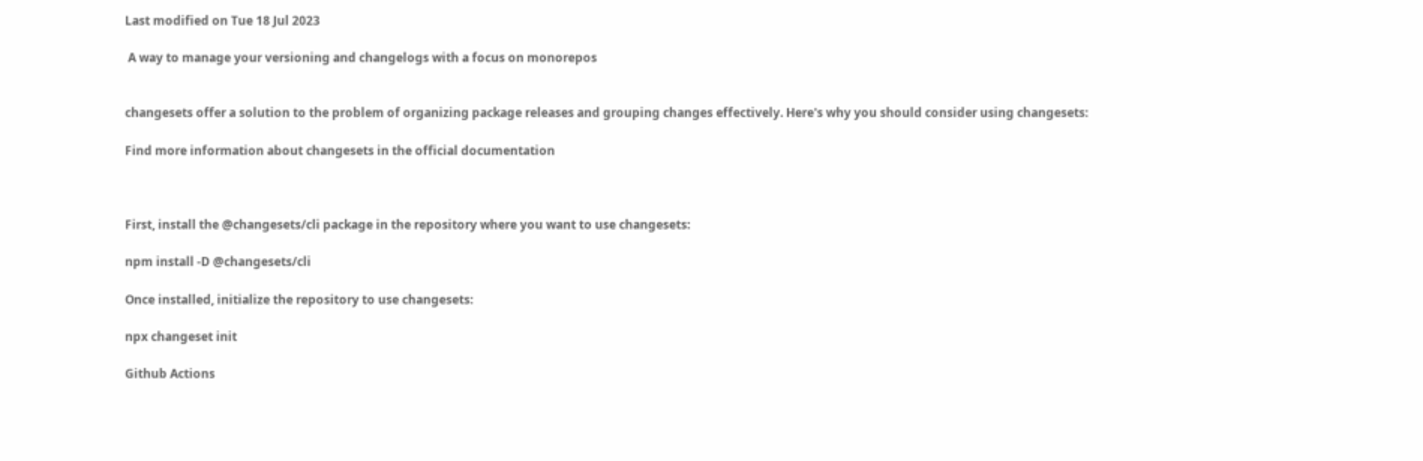Last modified on Tue 18 Jul 2023

 A way to manage your versioning and changelogs with a focus on monorepos


changesets offer a solution to the problem of organizing package releases and grouping changes effectively. Here's why you should consider using changesets:

Find more information about changesets in the official documentation



First, install the @changesets/cli package in the repository where you want to use changesets:

npm install -D @changesets/cli

Once installed, initialize the repository to use changesets:

npx changeset init

Github Actions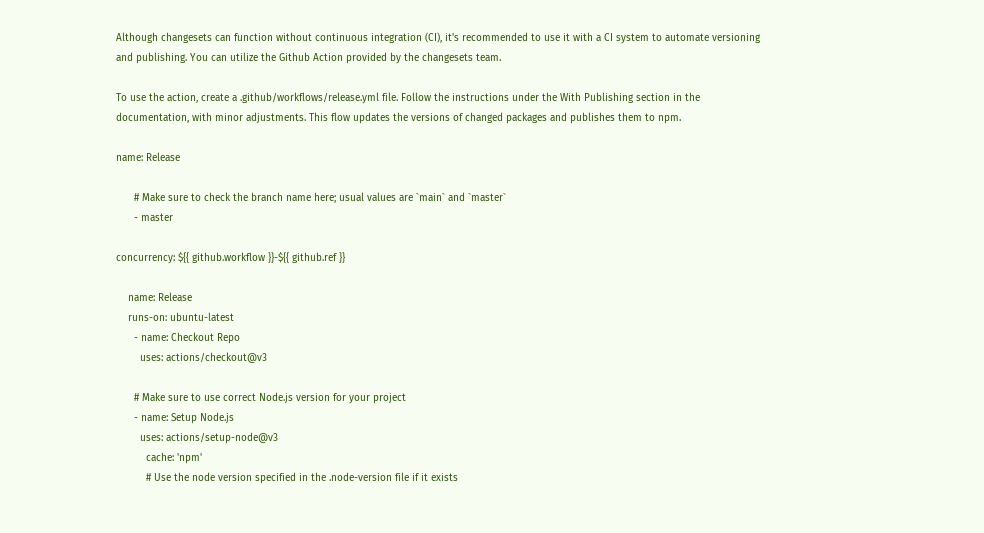Although changesets can function without continuous integration (CI), it's recommended to use it with a CI system to automate versioning and publishing. You can utilize the Github Action provided by the changesets team.

To use the action, create a .github/workflows/release.yml file. Follow the instructions under the With Publishing section in the documentation, with minor adjustments. This flow updates the versions of changed packages and publishes them to npm.

name: Release

      # Make sure to check the branch name here; usual values are `main` and `master`
      - master

concurrency: ${{ github.workflow }}-${{ github.ref }}

    name: Release
    runs-on: ubuntu-latest
      - name: Checkout Repo
        uses: actions/checkout@v3

      # Make sure to use correct Node.js version for your project
      - name: Setup Node.js
        uses: actions/setup-node@v3
          cache: 'npm'
          # Use the node version specified in the .node-version file if it exists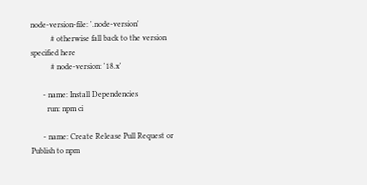node-version-file: '.node-version'
          # otherwise fall back to the version specified here
          # node-version: '18.x'

      - name: Install Dependencies
        run: npm ci

      - name: Create Release Pull Request or Publish to npm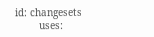id: changesets
        uses: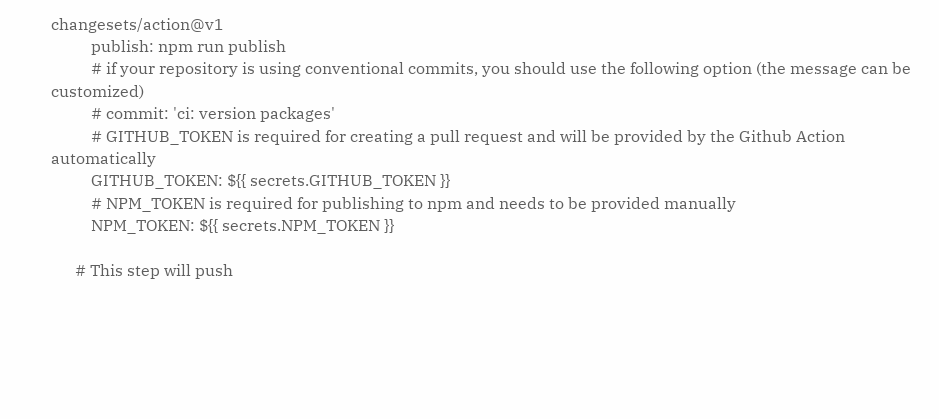changesets/action@v1
          publish: npm run publish
          # if your repository is using conventional commits, you should use the following option (the message can be customized)
          # commit: 'ci: version packages'
          # GITHUB_TOKEN is required for creating a pull request and will be provided by the Github Action automatically
          GITHUB_TOKEN: ${{ secrets.GITHUB_TOKEN }}
          # NPM_TOKEN is required for publishing to npm and needs to be provided manually
          NPM_TOKEN: ${{ secrets.NPM_TOKEN }}

      # This step will push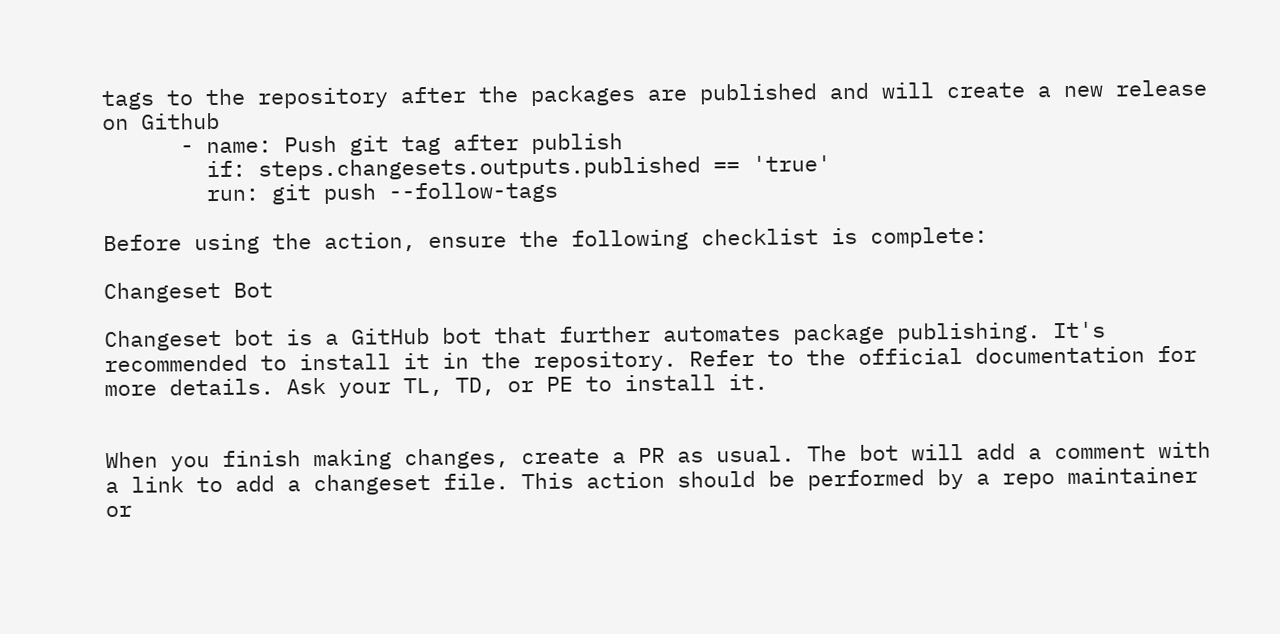tags to the repository after the packages are published and will create a new release on Github
      - name: Push git tag after publish
        if: steps.changesets.outputs.published == 'true'
        run: git push --follow-tags

Before using the action, ensure the following checklist is complete:

Changeset Bot

Changeset bot is a GitHub bot that further automates package publishing. It's recommended to install it in the repository. Refer to the official documentation for more details. Ask your TL, TD, or PE to install it.


When you finish making changes, create a PR as usual. The bot will add a comment with a link to add a changeset file. This action should be performed by a repo maintainer or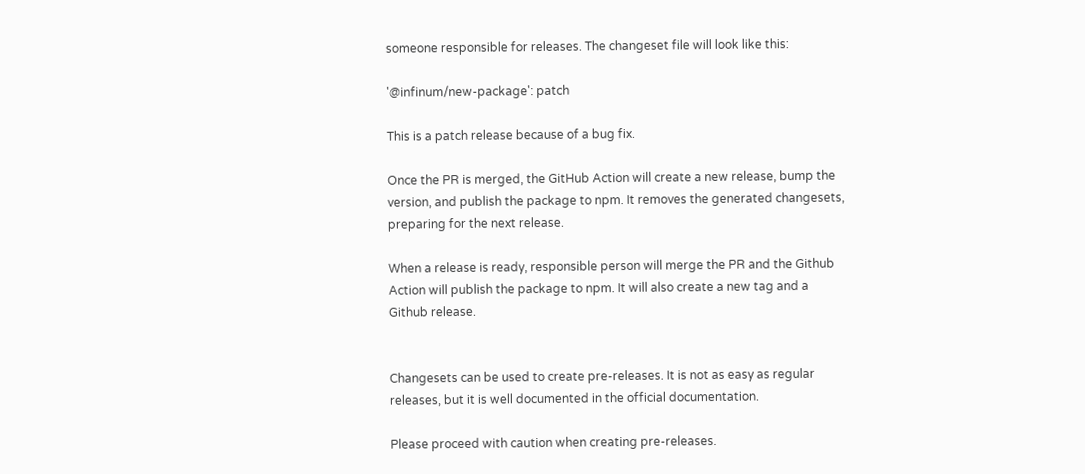someone responsible for releases. The changeset file will look like this:

'@infinum/new-package': patch

This is a patch release because of a bug fix.

Once the PR is merged, the GitHub Action will create a new release, bump the version, and publish the package to npm. It removes the generated changesets, preparing for the next release.

When a release is ready, responsible person will merge the PR and the Github Action will publish the package to npm. It will also create a new tag and a Github release.


Changesets can be used to create pre-releases. It is not as easy as regular releases, but it is well documented in the official documentation.

Please proceed with caution when creating pre-releases.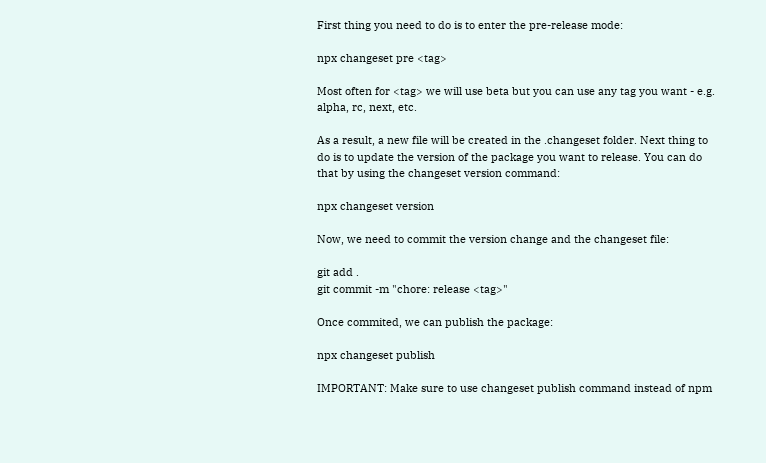First thing you need to do is to enter the pre-release mode:

npx changeset pre <tag>

Most often for <tag> we will use beta but you can use any tag you want - e.g. alpha, rc, next, etc.

As a result, a new file will be created in the .changeset folder. Next thing to do is to update the version of the package you want to release. You can do that by using the changeset version command:

npx changeset version

Now, we need to commit the version change and the changeset file:

git add .
git commit -m "chore: release <tag>"

Once commited, we can publish the package:

npx changeset publish

IMPORTANT: Make sure to use changeset publish command instead of npm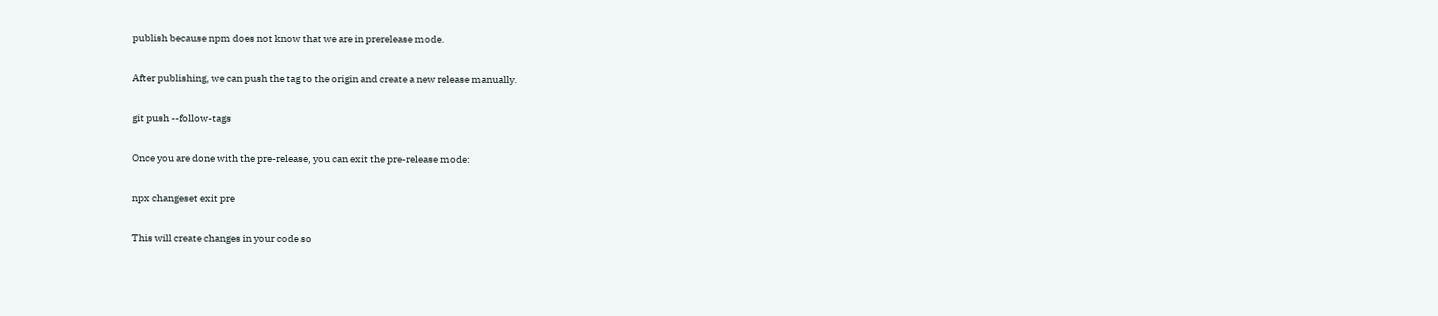publish because npm does not know that we are in prerelease mode.

After publishing, we can push the tag to the origin and create a new release manually.

git push --follow-tags

Once you are done with the pre-release, you can exit the pre-release mode:

npx changeset exit pre

This will create changes in your code so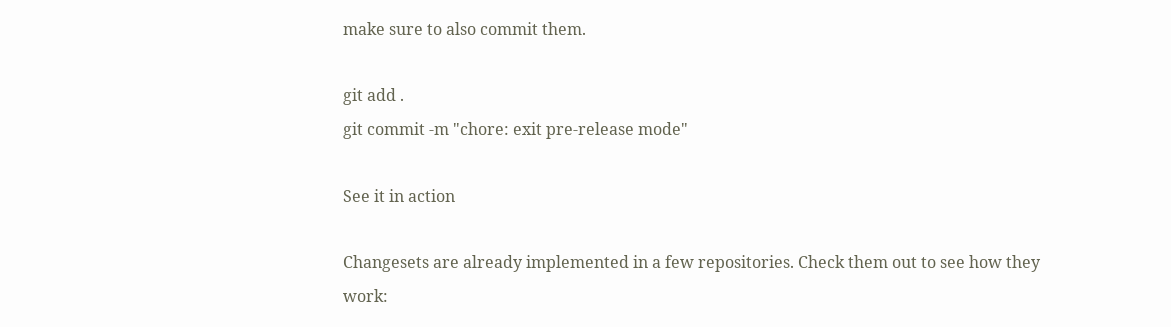make sure to also commit them.

git add .
git commit -m "chore: exit pre-release mode"

See it in action

Changesets are already implemented in a few repositories. Check them out to see how they work: